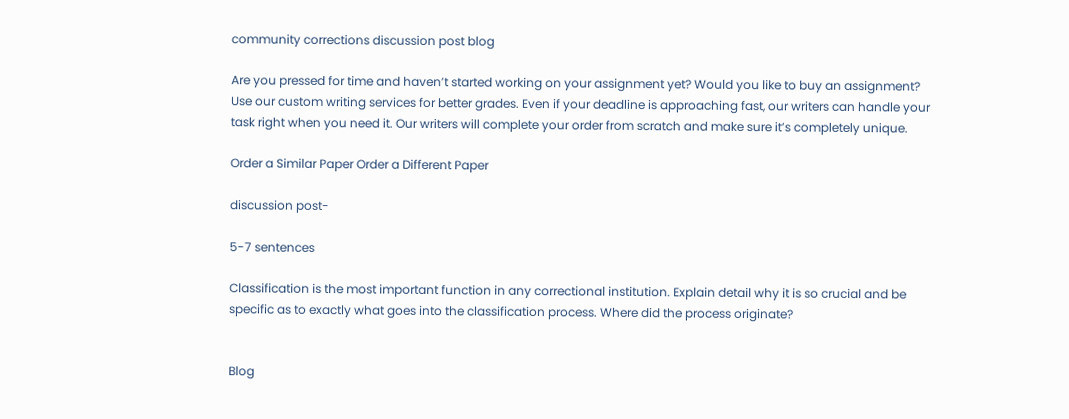community corrections discussion post blog

Are you pressed for time and haven’t started working on your assignment yet? Would you like to buy an assignment? Use our custom writing services for better grades. Even if your deadline is approaching fast, our writers can handle your task right when you need it. Our writers will complete your order from scratch and make sure it’s completely unique.

Order a Similar Paper Order a Different Paper

discussion post-

5-7 sentences

Classification is the most important function in any correctional institution. Explain detail why it is so crucial and be specific as to exactly what goes into the classification process. Where did the process originate?


Blog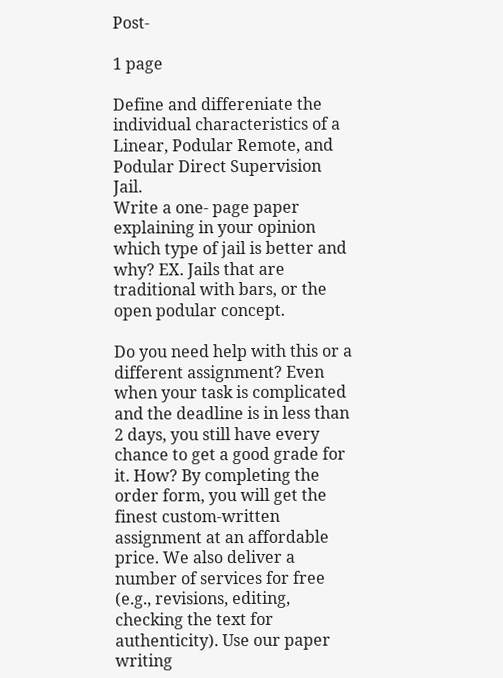Post-

1 page

Define and differeniate the individual characteristics of a Linear, Podular Remote, and Podular Direct Supervision Jail.
Write a one- page paper explaining in your opinion which type of jail is better and why? EX. Jails that are traditional with bars, or the open podular concept.

Do you need help with this or a different assignment? Even when your task is complicated and the deadline is in less than 2 days, you still have every chance to get a good grade for it. How? By completing the order form, you will get the finest custom-written assignment at an affordable price. We also deliver a number of services for free (e.g., revisions, editing, checking the text for authenticity). Use our paper writing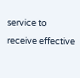service to receive effective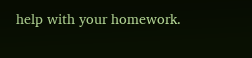help with your homework.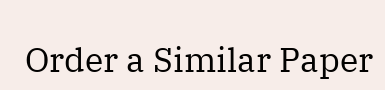Order a Similar Paper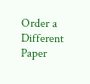Order a Different Paper